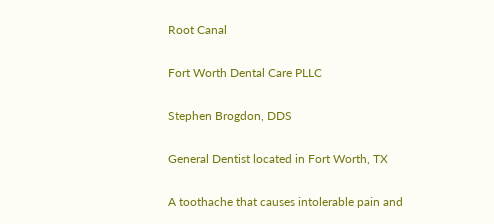Root Canal

Fort Worth Dental Care PLLC

Stephen Brogdon, DDS

General Dentist located in Fort Worth, TX

A toothache that causes intolerable pain and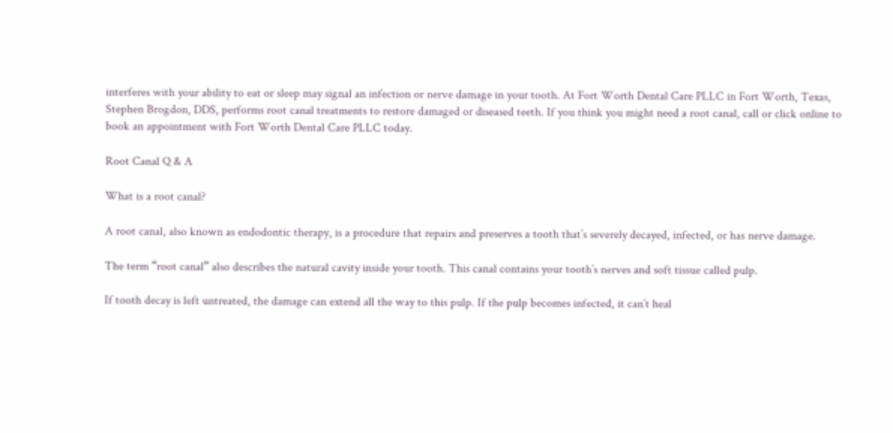interferes with your ability to eat or sleep may signal an infection or nerve damage in your tooth. At Fort Worth Dental Care PLLC in Fort Worth, Texas, Stephen Brogdon, DDS, performs root canal treatments to restore damaged or diseased teeth. If you think you might need a root canal, call or click online to book an appointment with Fort Worth Dental Care PLLC today.

Root Canal Q & A

What is a root canal?

A root canal, also known as endodontic therapy, is a procedure that repairs and preserves a tooth that’s severely decayed, infected, or has nerve damage.

The term “root canal” also describes the natural cavity inside your tooth. This canal contains your tooth’s nerves and soft tissue called pulp.

If tooth decay is left untreated, the damage can extend all the way to this pulp. If the pulp becomes infected, it can’t heal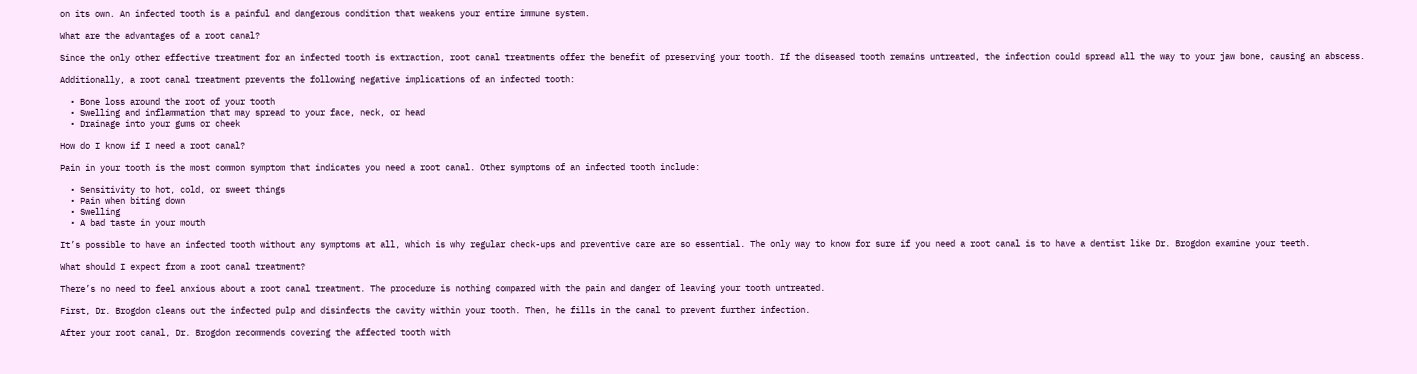on its own. An infected tooth is a painful and dangerous condition that weakens your entire immune system.

What are the advantages of a root canal?

Since the only other effective treatment for an infected tooth is extraction, root canal treatments offer the benefit of preserving your tooth. If the diseased tooth remains untreated, the infection could spread all the way to your jaw bone, causing an abscess.

Additionally, a root canal treatment prevents the following negative implications of an infected tooth:

  • Bone loss around the root of your tooth
  • Swelling and inflammation that may spread to your face, neck, or head
  • Drainage into your gums or cheek

How do I know if I need a root canal?

Pain in your tooth is the most common symptom that indicates you need a root canal. Other symptoms of an infected tooth include:

  • Sensitivity to hot, cold, or sweet things
  • Pain when biting down
  • Swelling
  • A bad taste in your mouth

It’s possible to have an infected tooth without any symptoms at all, which is why regular check-ups and preventive care are so essential. The only way to know for sure if you need a root canal is to have a dentist like Dr. Brogdon examine your teeth.

What should I expect from a root canal treatment?

There’s no need to feel anxious about a root canal treatment. The procedure is nothing compared with the pain and danger of leaving your tooth untreated.

First, Dr. Brogdon cleans out the infected pulp and disinfects the cavity within your tooth. Then, he fills in the canal to prevent further infection.

After your root canal, Dr. Brogdon recommends covering the affected tooth with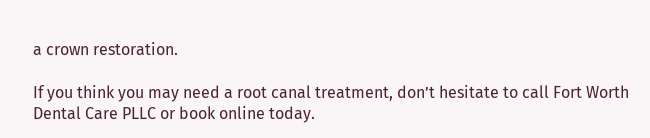a crown restoration.

If you think you may need a root canal treatment, don’t hesitate to call Fort Worth Dental Care PLLC or book online today.